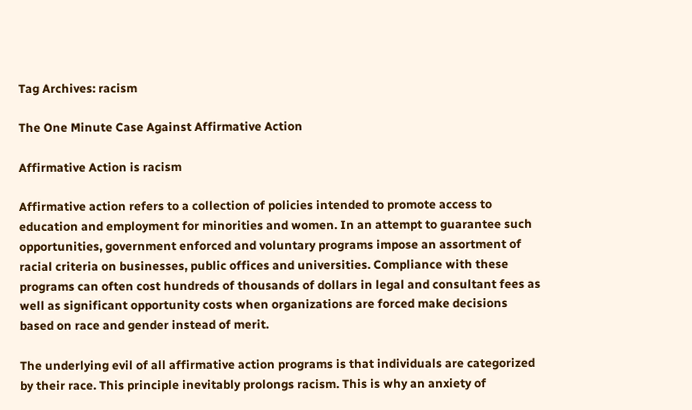Tag Archives: racism

The One Minute Case Against Affirmative Action

Affirmative Action is racism

Affirmative action refers to a collection of policies intended to promote access to education and employment for minorities and women. In an attempt to guarantee such opportunities, government enforced and voluntary programs impose an assortment of racial criteria on businesses, public offices and universities. Compliance with these programs can often cost hundreds of thousands of dollars in legal and consultant fees as well as significant opportunity costs when organizations are forced make decisions based on race and gender instead of merit.

The underlying evil of all affirmative action programs is that individuals are categorized by their race. This principle inevitably prolongs racism. This is why an anxiety of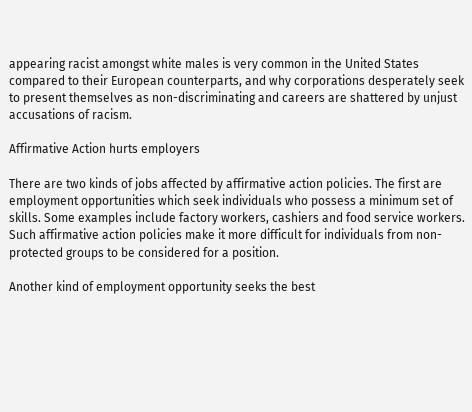appearing racist amongst white males is very common in the United States compared to their European counterparts, and why corporations desperately seek to present themselves as non-discriminating and careers are shattered by unjust accusations of racism.

Affirmative Action hurts employers

There are two kinds of jobs affected by affirmative action policies. The first are employment opportunities which seek individuals who possess a minimum set of skills. Some examples include factory workers, cashiers and food service workers. Such affirmative action policies make it more difficult for individuals from non-protected groups to be considered for a position.

Another kind of employment opportunity seeks the best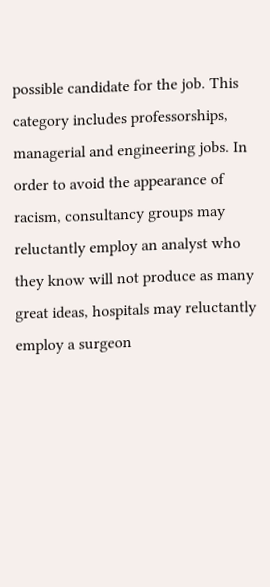possible candidate for the job. This category includes professorships, managerial and engineering jobs. In order to avoid the appearance of racism, consultancy groups may reluctantly employ an analyst who they know will not produce as many great ideas, hospitals may reluctantly employ a surgeon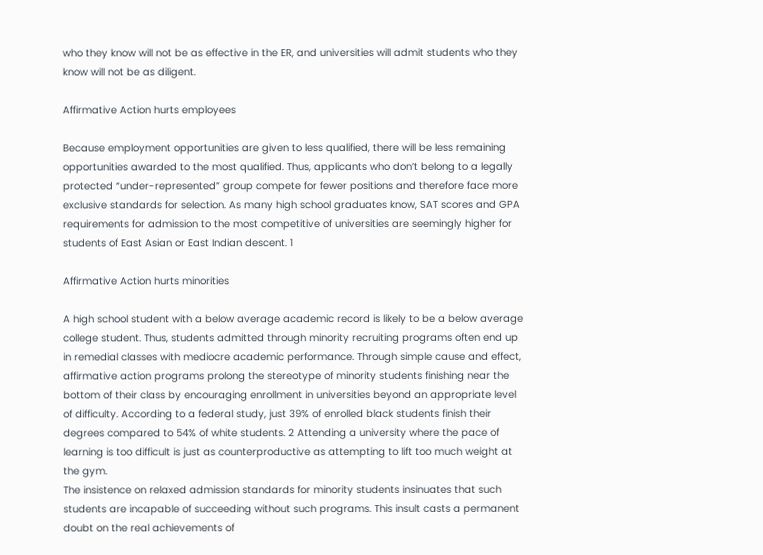who they know will not be as effective in the ER, and universities will admit students who they know will not be as diligent.

Affirmative Action hurts employees

Because employment opportunities are given to less qualified, there will be less remaining opportunities awarded to the most qualified. Thus, applicants who don’t belong to a legally protected “under-represented” group compete for fewer positions and therefore face more exclusive standards for selection. As many high school graduates know, SAT scores and GPA requirements for admission to the most competitive of universities are seemingly higher for students of East Asian or East Indian descent. 1

Affirmative Action hurts minorities

A high school student with a below average academic record is likely to be a below average college student. Thus, students admitted through minority recruiting programs often end up in remedial classes with mediocre academic performance. Through simple cause and effect, affirmative action programs prolong the stereotype of minority students finishing near the bottom of their class by encouraging enrollment in universities beyond an appropriate level of difficulty. According to a federal study, just 39% of enrolled black students finish their degrees compared to 54% of white students. 2 Attending a university where the pace of learning is too difficult is just as counterproductive as attempting to lift too much weight at the gym.
The insistence on relaxed admission standards for minority students insinuates that such students are incapable of succeeding without such programs. This insult casts a permanent doubt on the real achievements of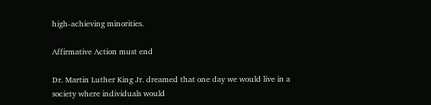high-achieving minorities.

Affirmative Action must end

Dr. Martin Luther King Jr. dreamed that one day we would live in a society where individuals would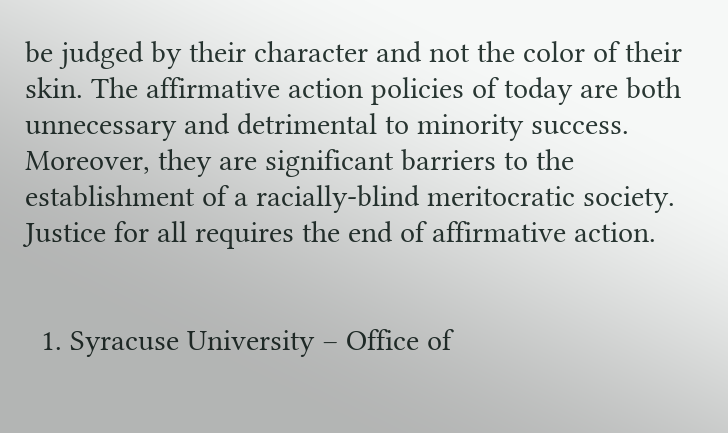be judged by their character and not the color of their skin. The affirmative action policies of today are both unnecessary and detrimental to minority success. Moreover, they are significant barriers to the establishment of a racially-blind meritocratic society. Justice for all requires the end of affirmative action.


  1. Syracuse University – Office of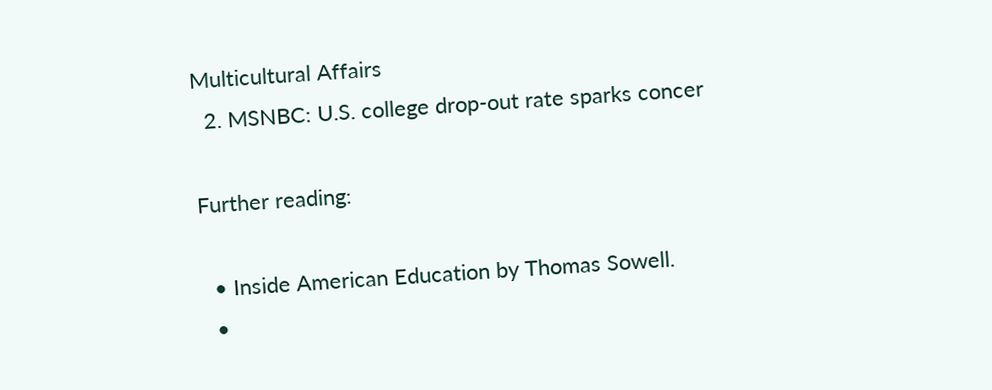Multicultural Affairs
  2. MSNBC: U.S. college drop-out rate sparks concer

Further reading:

  • Inside American Education by Thomas Sowell.
  •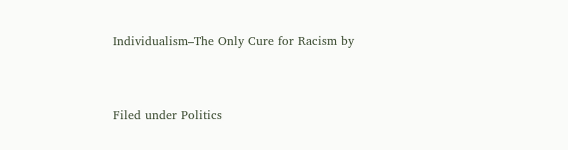Individualism–The Only Cure for Racism by


Filed under Politics